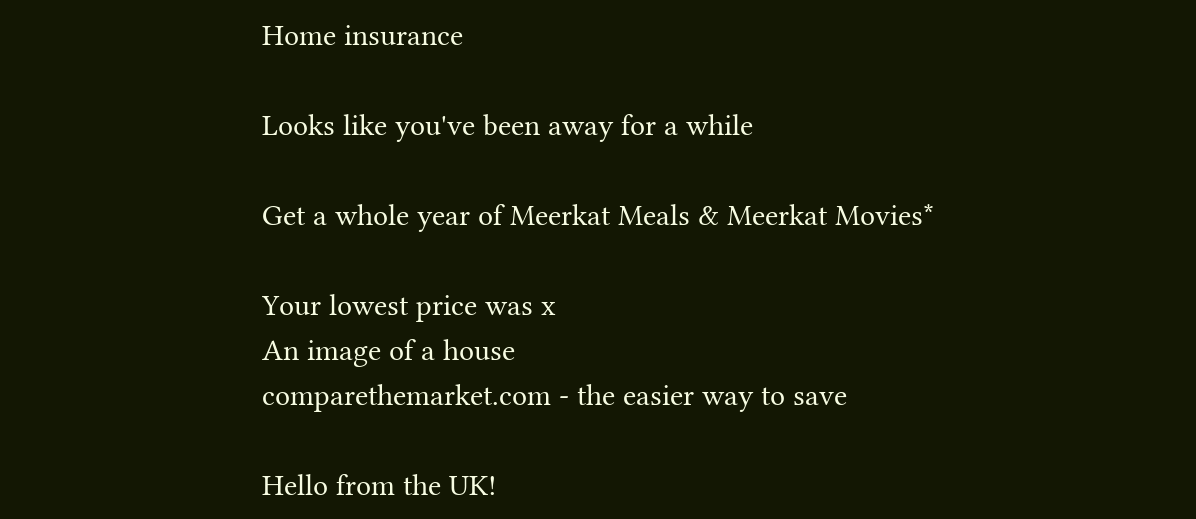Home insurance

Looks like you've been away for a while

Get a whole year of Meerkat Meals & Meerkat Movies*

Your lowest price was x
An image of a house
comparethemarket.com - the easier way to save

Hello from the UK!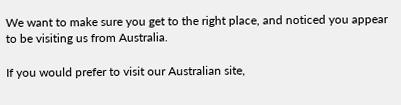We want to make sure you get to the right place, and noticed you appear to be visiting us from Australia.

If you would prefer to visit our Australian site,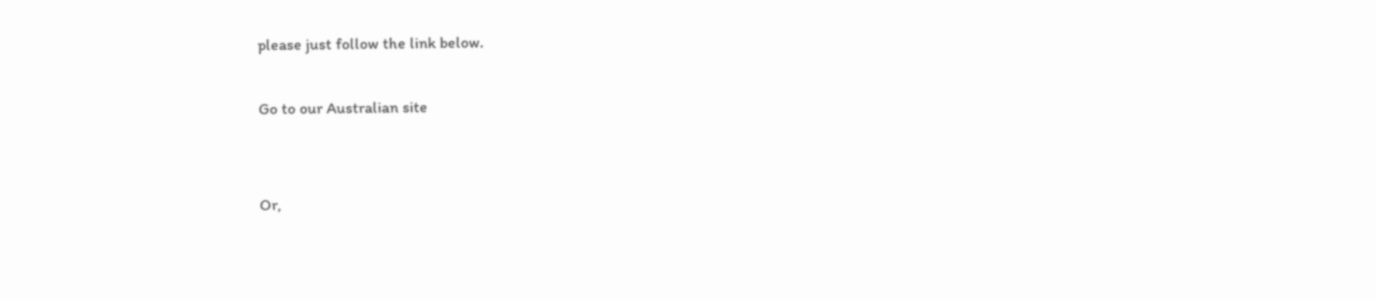please just follow the link below.

Go to our Australian site


Or,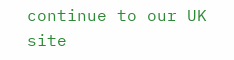continue to our UK site